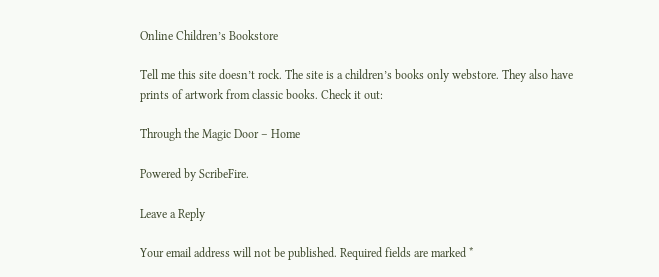Online Children’s Bookstore

Tell me this site doesn’t rock. The site is a children’s books only webstore. They also have prints of artwork from classic books. Check it out:

Through the Magic Door – Home

Powered by ScribeFire.

Leave a Reply

Your email address will not be published. Required fields are marked *